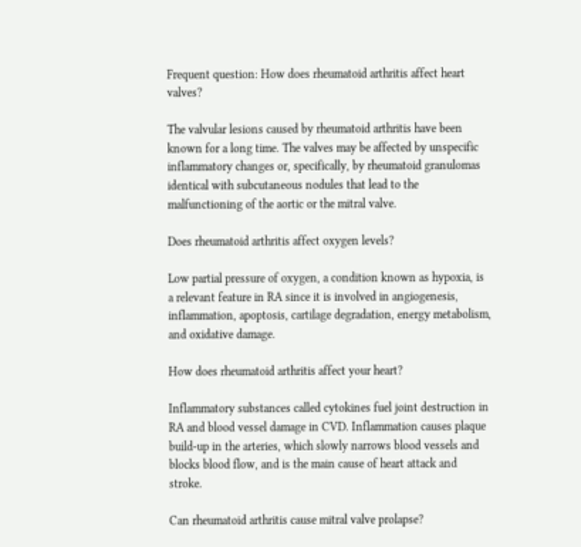Frequent question: How does rheumatoid arthritis affect heart valves?

The valvular lesions caused by rheumatoid arthritis have been known for a long time. The valves may be affected by unspecific inflammatory changes or, specifically, by rheumatoid granulomas identical with subcutaneous nodules that lead to the malfunctioning of the aortic or the mitral valve.

Does rheumatoid arthritis affect oxygen levels?

Low partial pressure of oxygen, a condition known as hypoxia, is a relevant feature in RA since it is involved in angiogenesis, inflammation, apoptosis, cartilage degradation, energy metabolism, and oxidative damage.

How does rheumatoid arthritis affect your heart?

Inflammatory substances called cytokines fuel joint destruction in RA and blood vessel damage in CVD. Inflammation causes plaque build-up in the arteries, which slowly narrows blood vessels and blocks blood flow, and is the main cause of heart attack and stroke.

Can rheumatoid arthritis cause mitral valve prolapse?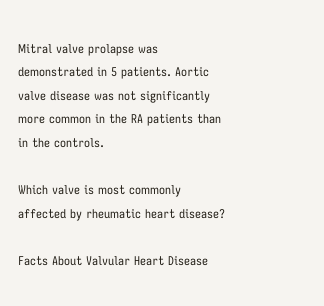Mitral valve prolapse was demonstrated in 5 patients. Aortic valve disease was not significantly more common in the RA patients than in the controls.

Which valve is most commonly affected by rheumatic heart disease?

Facts About Valvular Heart Disease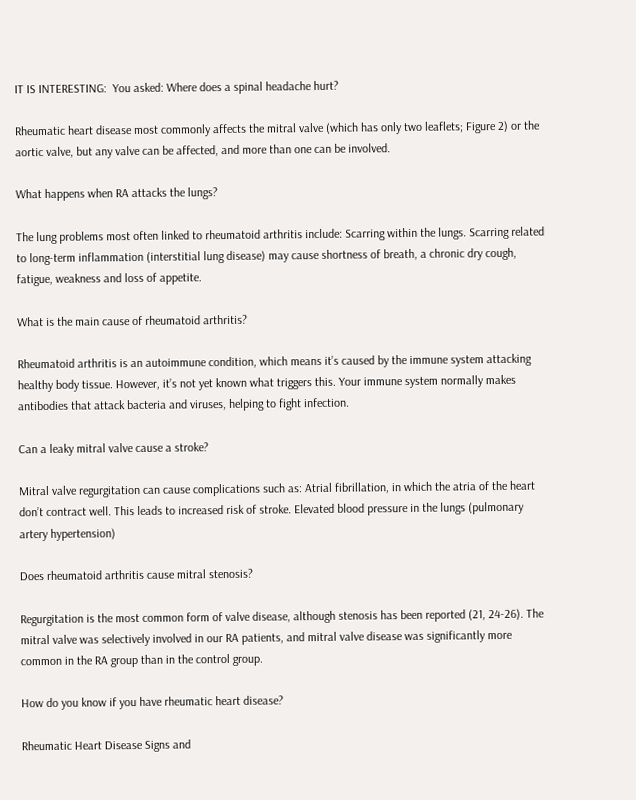IT IS INTERESTING:  You asked: Where does a spinal headache hurt?

Rheumatic heart disease most commonly affects the mitral valve (which has only two leaflets; Figure 2) or the aortic valve, but any valve can be affected, and more than one can be involved.

What happens when RA attacks the lungs?

The lung problems most often linked to rheumatoid arthritis include: Scarring within the lungs. Scarring related to long-term inflammation (interstitial lung disease) may cause shortness of breath, a chronic dry cough, fatigue, weakness and loss of appetite.

What is the main cause of rheumatoid arthritis?

Rheumatoid arthritis is an autoimmune condition, which means it’s caused by the immune system attacking healthy body tissue. However, it’s not yet known what triggers this. Your immune system normally makes antibodies that attack bacteria and viruses, helping to fight infection.

Can a leaky mitral valve cause a stroke?

Mitral valve regurgitation can cause complications such as: Atrial fibrillation, in which the atria of the heart don’t contract well. This leads to increased risk of stroke. Elevated blood pressure in the lungs (pulmonary artery hypertension)

Does rheumatoid arthritis cause mitral stenosis?

Regurgitation is the most common form of valve disease, although stenosis has been reported (21, 24-26). The mitral valve was selectively involved in our RA patients, and mitral valve disease was significantly more common in the RA group than in the control group.

How do you know if you have rheumatic heart disease?

Rheumatic Heart Disease Signs and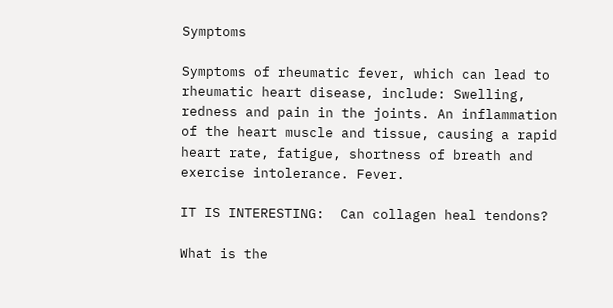Symptoms

Symptoms of rheumatic fever, which can lead to rheumatic heart disease, include: Swelling, redness and pain in the joints. An inflammation of the heart muscle and tissue, causing a rapid heart rate, fatigue, shortness of breath and exercise intolerance. Fever.

IT IS INTERESTING:  Can collagen heal tendons?

What is the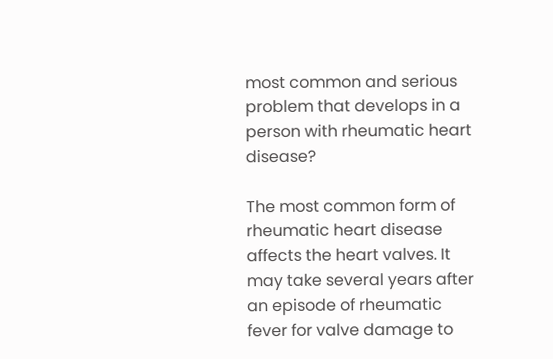most common and serious problem that develops in a person with rheumatic heart disease?

The most common form of rheumatic heart disease affects the heart valves. It may take several years after an episode of rheumatic fever for valve damage to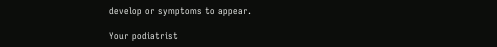develop or symptoms to appear.

Your podiatrist